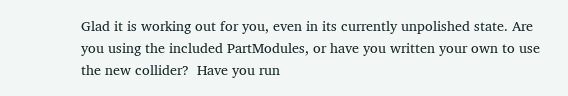Glad it is working out for you, even in its currently unpolished state. Are you using the included PartModules, or have you written your own to use the new collider?  Have you run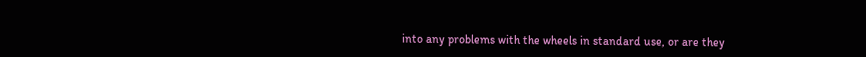into any problems with the wheels in standard use, or are they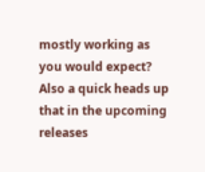mostly working as you would expect? Also a quick heads up that in the upcoming releases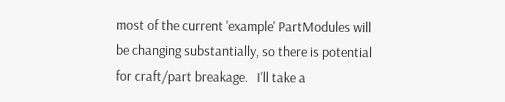most of the current 'example' PartModules will be changing substantially, so there is potential for craft/part breakage.   I'll take a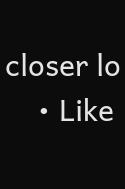closer lo
    • Like